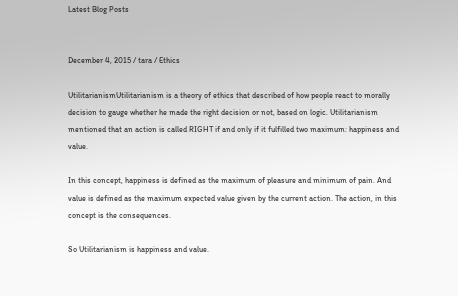Latest Blog Posts


December 4, 2015 / tara / Ethics

UtilitarianismUtilitarianism is a theory of ethics that described of how people react to morally decision to gauge whether he made the right decision or not, based on logic. Utilitarianism mentioned that an action is called RIGHT if and only if it fulfilled two maximum: happiness and value.

In this concept, happiness is defined as the maximum of pleasure and minimum of pain. And value is defined as the maximum expected value given by the current action. The action, in this concept is the consequences.

So Utilitarianism is happiness and value.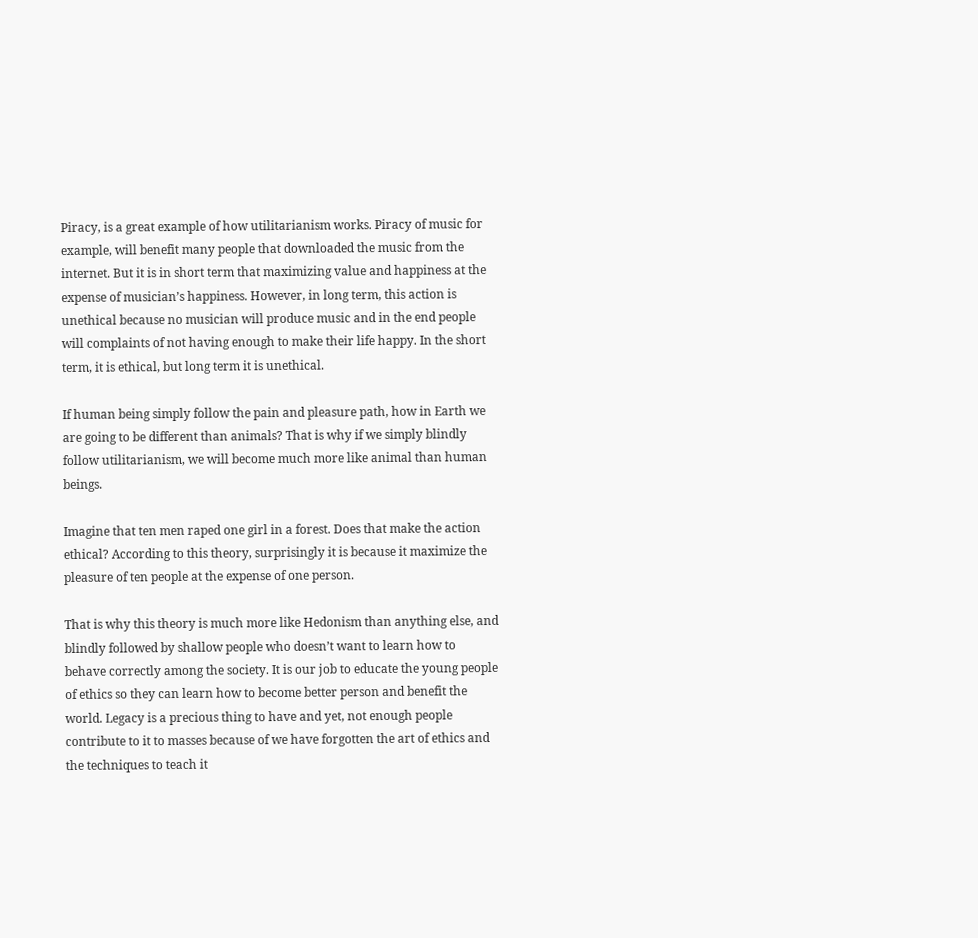Piracy, is a great example of how utilitarianism works. Piracy of music for example, will benefit many people that downloaded the music from the internet. But it is in short term that maximizing value and happiness at the expense of musician’s happiness. However, in long term, this action is unethical because no musician will produce music and in the end people will complaints of not having enough to make their life happy. In the short term, it is ethical, but long term it is unethical.

If human being simply follow the pain and pleasure path, how in Earth we are going to be different than animals? That is why if we simply blindly follow utilitarianism, we will become much more like animal than human beings.

Imagine that ten men raped one girl in a forest. Does that make the action ethical? According to this theory, surprisingly it is because it maximize the pleasure of ten people at the expense of one person.

That is why this theory is much more like Hedonism than anything else, and blindly followed by shallow people who doesn’t want to learn how to behave correctly among the society. It is our job to educate the young people of ethics so they can learn how to become better person and benefit the world. Legacy is a precious thing to have and yet, not enough people contribute to it to masses because of we have forgotten the art of ethics and the techniques to teach it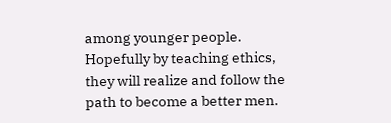among younger people. Hopefully by teaching ethics, they will realize and follow the path to become a better men.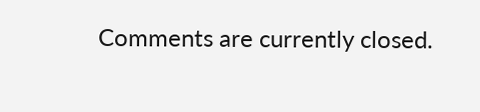Comments are currently closed.